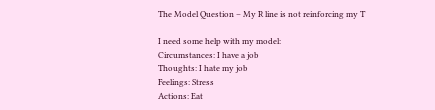The Model Question – My R line is not reinforcing my T

I need some help with my model:
Circumstances: I have a job
Thoughts: I hate my job
Feelings: Stress
Actions: Eat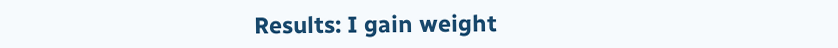Results: I gain weight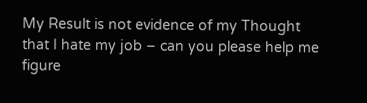My Result is not evidence of my Thought that I hate my job – can you please help me figure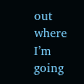out where I’m going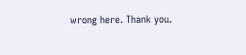wrong here. Thank you.